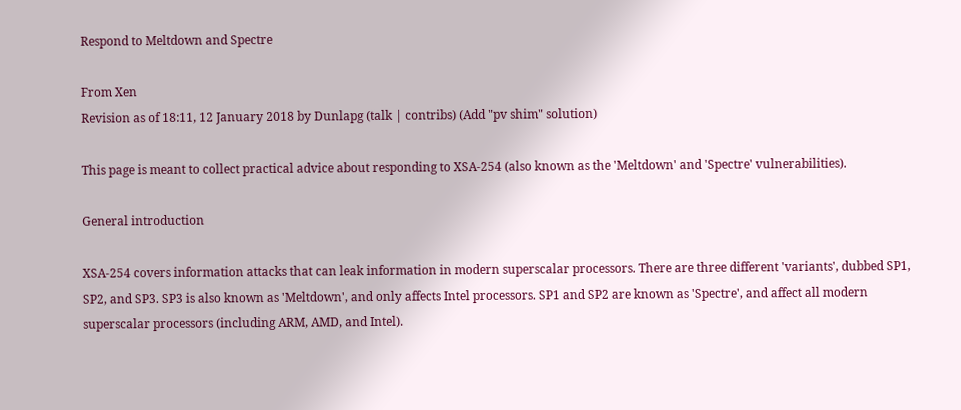Respond to Meltdown and Spectre

From Xen
Revision as of 18:11, 12 January 2018 by Dunlapg (talk | contribs) (Add "pv shim" solution)

This page is meant to collect practical advice about responding to XSA-254 (also known as the 'Meltdown' and 'Spectre' vulnerabilities).

General introduction

XSA-254 covers information attacks that can leak information in modern superscalar processors. There are three different 'variants', dubbed SP1, SP2, and SP3. SP3 is also known as 'Meltdown', and only affects Intel processors. SP1 and SP2 are known as 'Spectre', and affect all modern superscalar processors (including ARM, AMD, and Intel).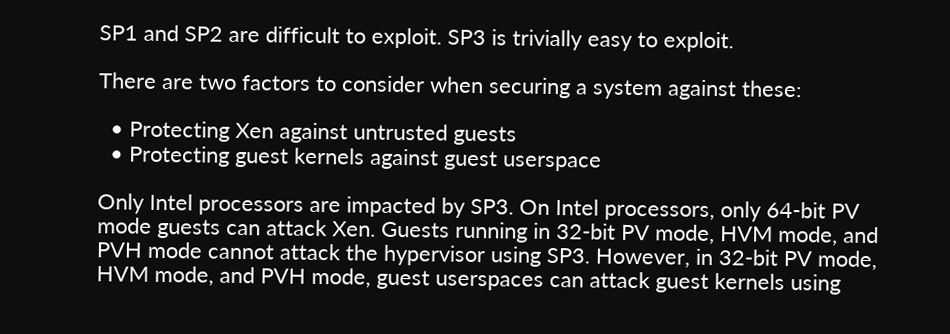SP1 and SP2 are difficult to exploit. SP3 is trivially easy to exploit.

There are two factors to consider when securing a system against these:

  • Protecting Xen against untrusted guests
  • Protecting guest kernels against guest userspace

Only Intel processors are impacted by SP3. On Intel processors, only 64-bit PV mode guests can attack Xen. Guests running in 32-bit PV mode, HVM mode, and PVH mode cannot attack the hypervisor using SP3. However, in 32-bit PV mode, HVM mode, and PVH mode, guest userspaces can attack guest kernels using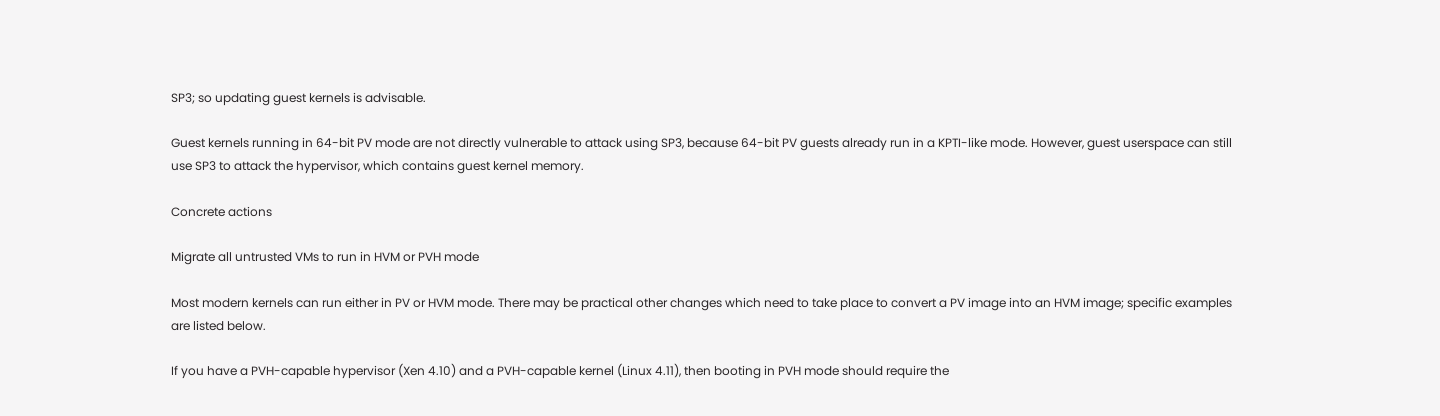SP3; so updating guest kernels is advisable.

Guest kernels running in 64-bit PV mode are not directly vulnerable to attack using SP3, because 64-bit PV guests already run in a KPTI-like mode. However, guest userspace can still use SP3 to attack the hypervisor, which contains guest kernel memory.

Concrete actions

Migrate all untrusted VMs to run in HVM or PVH mode

Most modern kernels can run either in PV or HVM mode. There may be practical other changes which need to take place to convert a PV image into an HVM image; specific examples are listed below.

If you have a PVH-capable hypervisor (Xen 4.10) and a PVH-capable kernel (Linux 4.11), then booting in PVH mode should require the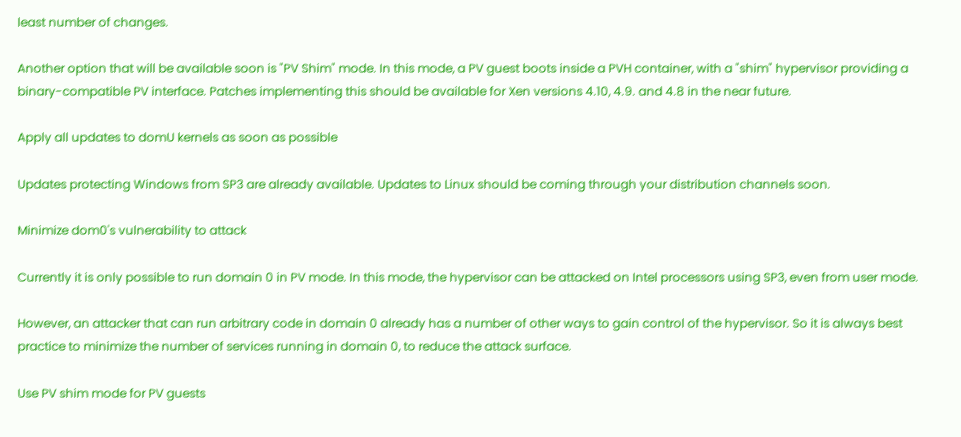least number of changes.

Another option that will be available soon is "PV Shim" mode. In this mode, a PV guest boots inside a PVH container, with a "shim" hypervisor providing a binary-compatible PV interface. Patches implementing this should be available for Xen versions 4.10, 4.9. and 4.8 in the near future.

Apply all updates to domU kernels as soon as possible

Updates protecting Windows from SP3 are already available. Updates to Linux should be coming through your distribution channels soon.

Minimize dom0's vulnerability to attack

Currently it is only possible to run domain 0 in PV mode. In this mode, the hypervisor can be attacked on Intel processors using SP3, even from user mode.

However, an attacker that can run arbitrary code in domain 0 already has a number of other ways to gain control of the hypervisor. So it is always best practice to minimize the number of services running in domain 0, to reduce the attack surface.

Use PV shim mode for PV guests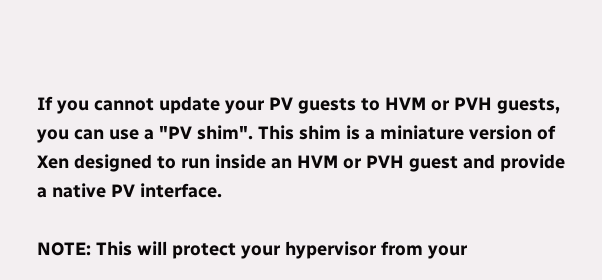If you cannot update your PV guests to HVM or PVH guests, you can use a "PV shim". This shim is a miniature version of Xen designed to run inside an HVM or PVH guest and provide a native PV interface.

NOTE: This will protect your hypervisor from your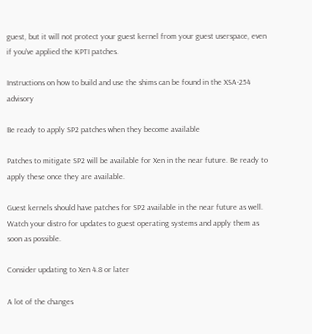guest, but it will not protect your guest kernel from your guest userspace, even if you've applied the KPTI patches.

Instructions on how to build and use the shims can be found in the XSA-254 advisory

Be ready to apply SP2 patches when they become available

Patches to mitigate SP2 will be available for Xen in the near future. Be ready to apply these once they are available.

Guest kernels should have patches for SP2 available in the near future as well. Watch your distro for updates to guest operating systems and apply them as soon as possible.

Consider updating to Xen 4.8 or later

A lot of the changes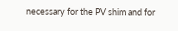necessary for the PV shim and for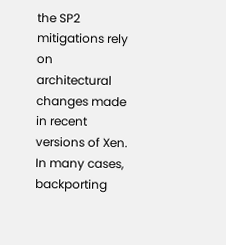the SP2 mitigations rely on architectural changes made in recent versions of Xen. In many cases, backporting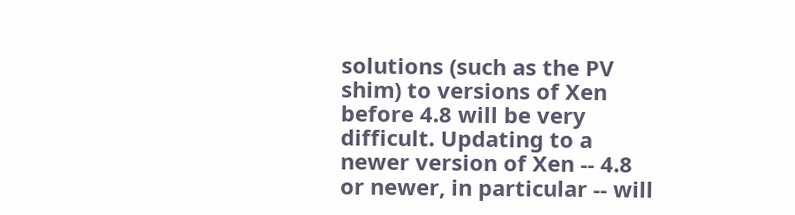solutions (such as the PV shim) to versions of Xen before 4.8 will be very difficult. Updating to a newer version of Xen -- 4.8 or newer, in particular -- will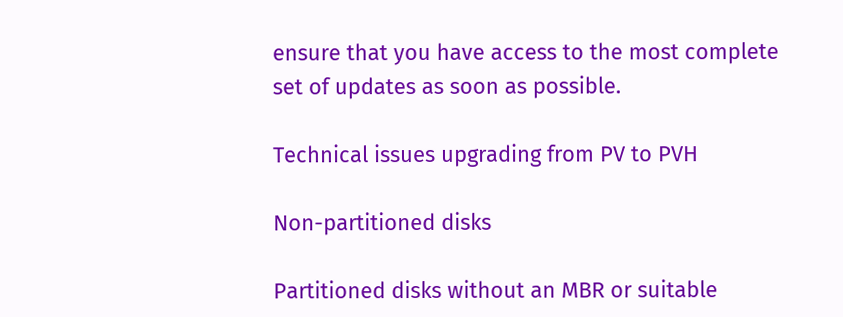ensure that you have access to the most complete set of updates as soon as possible.

Technical issues upgrading from PV to PVH

Non-partitioned disks

Partitioned disks without an MBR or suitable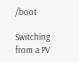/boot

Switching from a PV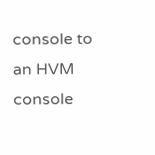console to an HVM console